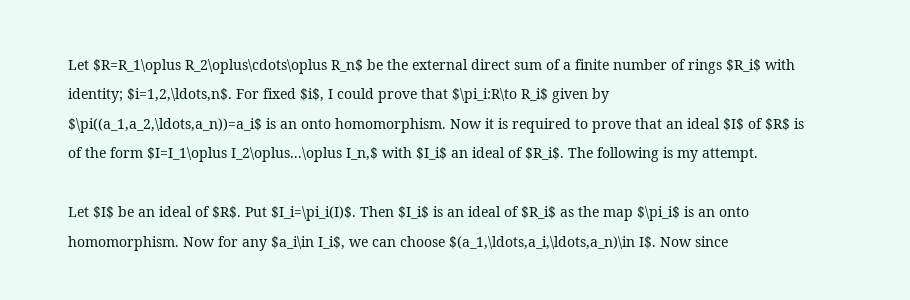Let $R=R_1\oplus R_2\oplus\cdots\oplus R_n$ be the external direct sum of a finite number of rings $R_i$ with identity; $i=1,2,\ldots,n$. For fixed $i$, I could prove that $\pi_i:R\to R_i$ given by $\pi((a_1,a_2,\ldots,a_n))=a_i$ is an onto homomorphism. Now it is required to prove that an ideal $I$ of $R$ is of the form $I=I_1\oplus I_2\oplus...\oplus I_n,$ with $I_i$ an ideal of $R_i$. The following is my attempt.

Let $I$ be an ideal of $R$. Put $I_i=\pi_i(I)$. Then $I_i$ is an ideal of $R_i$ as the map $\pi_i$ is an onto homomorphism. Now for any $a_i\in I_i$, we can choose $(a_1,\ldots,a_i,\ldots,a_n)\in I$. Now since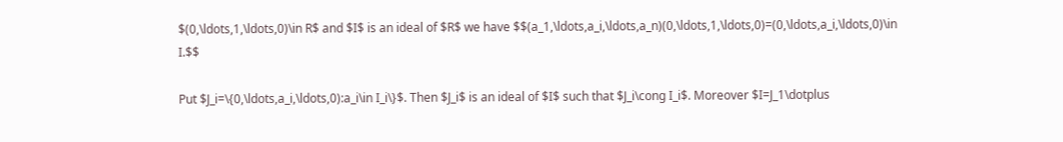$(0,\ldots,1,\ldots,0)\in R$ and $I$ is an ideal of $R$ we have $$(a_1,\ldots,a_i,\ldots,a_n)(0,\ldots,1,\ldots,0)=(0,\ldots,a_i,\ldots,0)\in I.$$

Put $J_i=\{0,\ldots,a_i,\ldots,0):a_i\in I_i\}$. Then $J_i$ is an ideal of $I$ such that $J_i\cong I_i$. Moreover $I=J_1\dotplus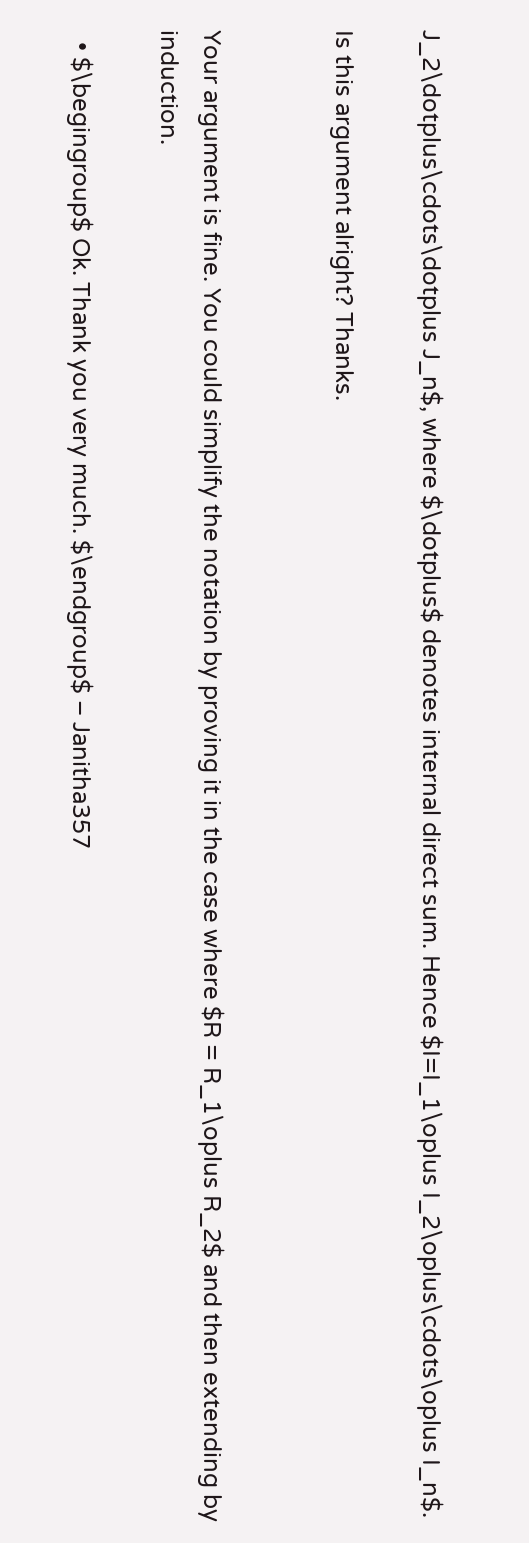J_2\dotplus\cdots\dotplus J_n$, where $\dotplus$ denotes internal direct sum. Hence $I=I_1\oplus I_2\oplus\cdots\oplus I_n$.

Is this argument alright? Thanks.


Your argument is fine. You could simplify the notation by proving it in the case where $R = R_1\oplus R_2$ and then extending by induction.

  • $\begingroup$ Ok. Thank you very much. $\endgroup$ – Janitha357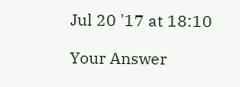Jul 20 '17 at 18:10

Your Answer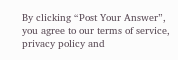By clicking “Post Your Answer”, you agree to our terms of service, privacy policy and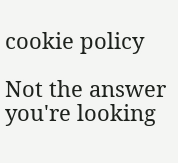cookie policy

Not the answer you're looking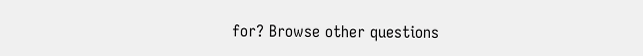for? Browse other questions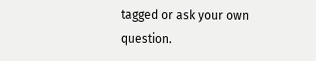tagged or ask your own question.